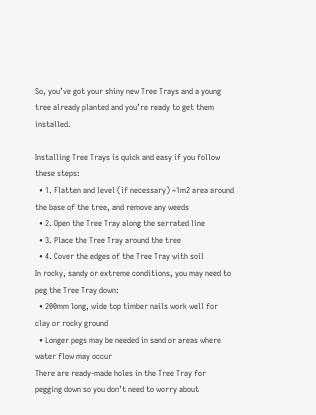So, you’ve got your shiny new Tree Trays and a young tree already planted and you’re ready to get them installed.

Installing Tree Trays is quick and easy if you follow these steps:
  • 1. Flatten and level (if necessary) ~1m2 area around the base of the tree, and remove any weeds
  • 2. Open the Tree Tray along the serrated line
  • 3. Place the Tree Tray around the tree
  • 4. Cover the edges of the Tree Tray with soil
In rocky, sandy or extreme conditions, you may need to peg the Tree Tray down:
  • 200mm long, wide top timber nails work well for clay or rocky ground
  • Longer pegs may be needed in sand or areas where water flow may occur
There are ready-made holes in the Tree Tray for pegging down so you don’t need to worry about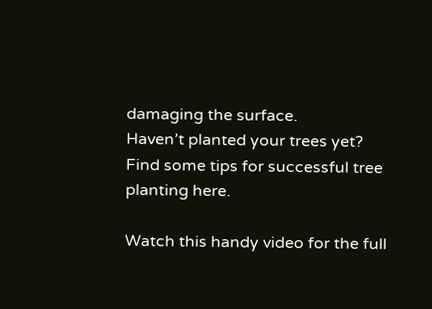damaging the surface.
Haven’t planted your trees yet? Find some tips for successful tree planting here.

Watch this handy video for the full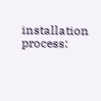installation process: